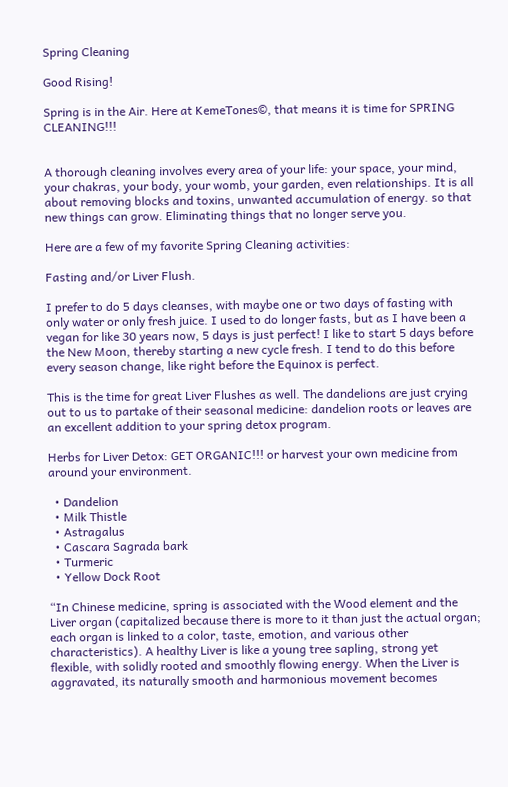Spring Cleaning

Good Rising!

Spring is in the Air. Here at KemeTones©, that means it is time for SPRING CLEANING!!!


A thorough cleaning involves every area of your life: your space, your mind, your chakras, your body, your womb, your garden, even relationships. It is all about removing blocks and toxins, unwanted accumulation of energy. so that new things can grow. Eliminating things that no longer serve you.

Here are a few of my favorite Spring Cleaning activities:

Fasting and/or Liver Flush.

I prefer to do 5 days cleanses, with maybe one or two days of fasting with only water or only fresh juice. I used to do longer fasts, but as I have been a vegan for like 30 years now, 5 days is just perfect! I like to start 5 days before the New Moon, thereby starting a new cycle fresh. I tend to do this before every season change, like right before the Equinox is perfect.

This is the time for great Liver Flushes as well. The dandelions are just crying out to us to partake of their seasonal medicine: dandelion roots or leaves are an excellent addition to your spring detox program.

Herbs for Liver Detox: GET ORGANIC!!! or harvest your own medicine from around your environment.

  • Dandelion
  • Milk Thistle
  • Astragalus
  • Cascara Sagrada bark
  • Turmeric
  • Yellow Dock Root

“In Chinese medicine, spring is associated with the Wood element and the Liver organ (capitalized because there is more to it than just the actual organ; each organ is linked to a color, taste, emotion, and various other characteristics). A healthy Liver is like a young tree sapling, strong yet flexible, with solidly rooted and smoothly flowing energy. When the Liver is aggravated, its naturally smooth and harmonious movement becomes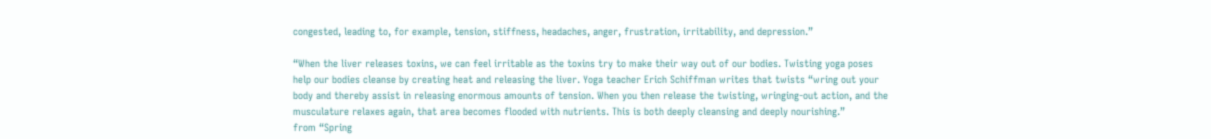congested, leading to, for example, tension, stiffness, headaches, anger, frustration, irritability, and depression.”

“When the liver releases toxins, we can feel irritable as the toxins try to make their way out of our bodies. Twisting yoga poses help our bodies cleanse by creating heat and releasing the liver. Yoga teacher Erich Schiffman writes that twists “wring out your body and thereby assist in releasing enormous amounts of tension. When you then release the twisting, wringing-out action, and the musculature relaxes again, that area becomes flooded with nutrients. This is both deeply cleansing and deeply nourishing.”
from “Spring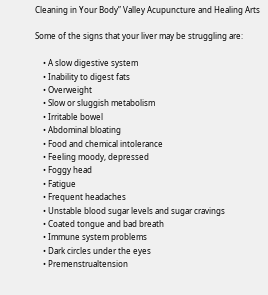Cleaning in Your Body” Valley Acupuncture and Healing Arts

Some of the signs that your liver may be struggling are:

    • A slow digestive system
    • Inability to digest fats
    • Overweight
    • Slow or sluggish metabolism
    • Irritable bowel
    • Abdominal bloating
    • Food and chemical intolerance
    • Feeling moody, depressed
    • Foggy head
    • Fatigue
    • Frequent headaches
    • Unstable blood sugar levels and sugar cravings
    • Coated tongue and bad breath
    • Immune system problems
    • Dark circles under the eyes
    • Premenstrualtension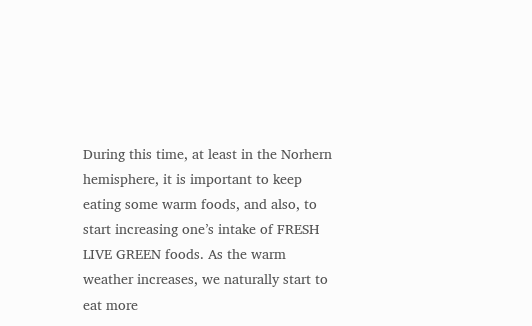During this time, at least in the Norhern hemisphere, it is important to keep eating some warm foods, and also, to start increasing one’s intake of FRESH LIVE GREEN foods. As the warm weather increases, we naturally start to eat more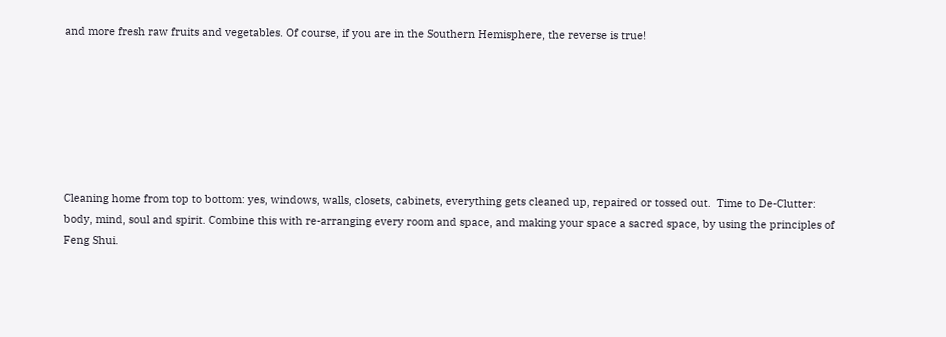and more fresh raw fruits and vegetables. Of course, if you are in the Southern Hemisphere, the reverse is true!







Cleaning home from top to bottom: yes, windows, walls, closets, cabinets, everything gets cleaned up, repaired or tossed out.  Time to De-Clutter: body, mind, soul and spirit. Combine this with re-arranging every room and space, and making your space a sacred space, by using the principles of Feng Shui.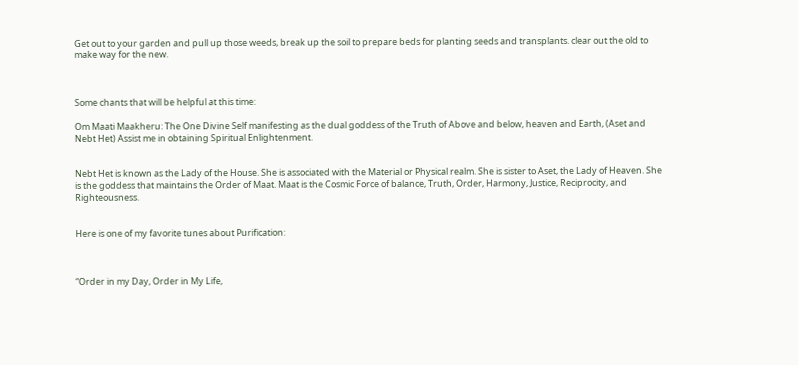Get out to your garden and pull up those weeds, break up the soil to prepare beds for planting seeds and transplants. clear out the old to make way for the new.



Some chants that will be helpful at this time:

Om Maati Maakheru: The One Divine Self manifesting as the dual goddess of the Truth of Above and below, heaven and Earth, (Aset and Nebt Het) Assist me in obtaining Spiritual Enlightenment.


Nebt Het is known as the Lady of the House. She is associated with the Material or Physical realm. She is sister to Aset, the Lady of Heaven. She is the goddess that maintains the Order of Maat. Maat is the Cosmic Force of balance, Truth, Order, Harmony, Justice, Reciprocity, and Righteousness.


Here is one of my favorite tunes about Purification:



“Order in my Day, Order in My Life,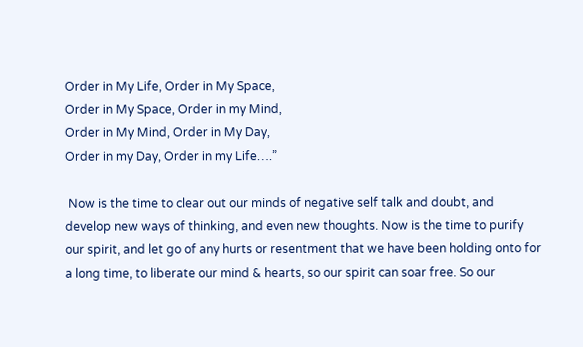Order in My Life, Order in My Space,
Order in My Space, Order in my Mind,
Order in My Mind, Order in My Day,
Order in my Day, Order in my Life….”

 Now is the time to clear out our minds of negative self talk and doubt, and develop new ways of thinking, and even new thoughts. Now is the time to purify our spirit, and let go of any hurts or resentment that we have been holding onto for a long time, to liberate our mind & hearts, so our spirit can soar free. So our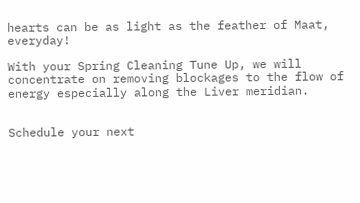hearts can be as light as the feather of Maat, everyday!

With your Spring Cleaning Tune Up, we will concentrate on removing blockages to the flow of energy especially along the Liver meridian.


Schedule your next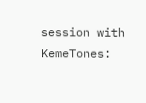session with KemeTones: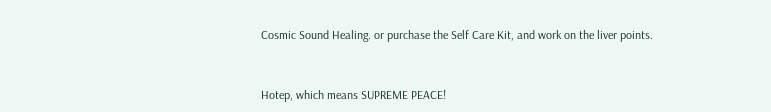Cosmic Sound Healing. or purchase the Self Care Kit, and work on the liver points.


Hotep, which means SUPREME PEACE!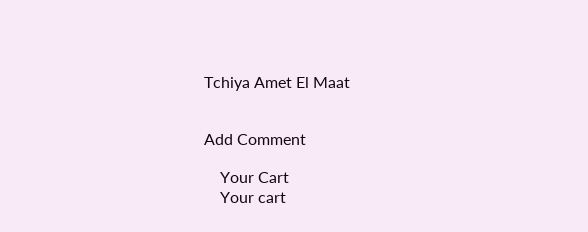Tchiya Amet El Maat


Add Comment

    Your Cart
    Your cart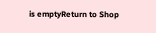is emptyReturn to Shop